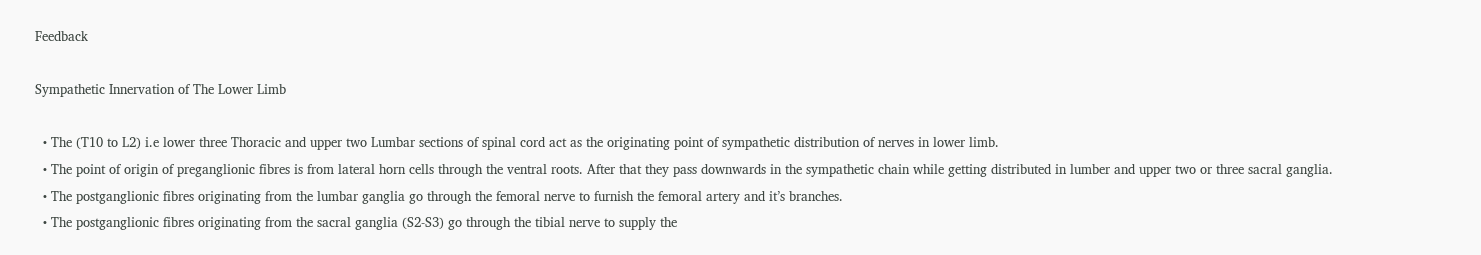Feedback

Sympathetic Innervation of The Lower Limb

  • The (T10 to L2) i.e lower three Thoracic and upper two Lumbar sections of spinal cord act as the originating point of sympathetic distribution of nerves in lower limb.
  • The point of origin of preganglionic fibres is from lateral horn cells through the ventral roots. After that they pass downwards in the sympathetic chain while getting distributed in lumber and upper two or three sacral ganglia.
  • The postganglionic fibres originating from the lumbar ganglia go through the femoral nerve to furnish the femoral artery and it’s branches.
  • The postganglionic fibres originating from the sacral ganglia (S2-S3) go through the tibial nerve to supply the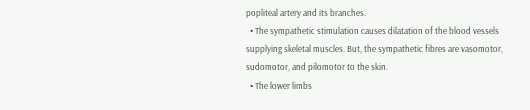popliteal artery and its branches.
  • The sympathetic stimulation causes dilatation of the blood vessels supplying skeletal muscles. But, the sympathetic fibres are vasomotor, sudomotor, and pilomotor to the skin.
  • The lower limbs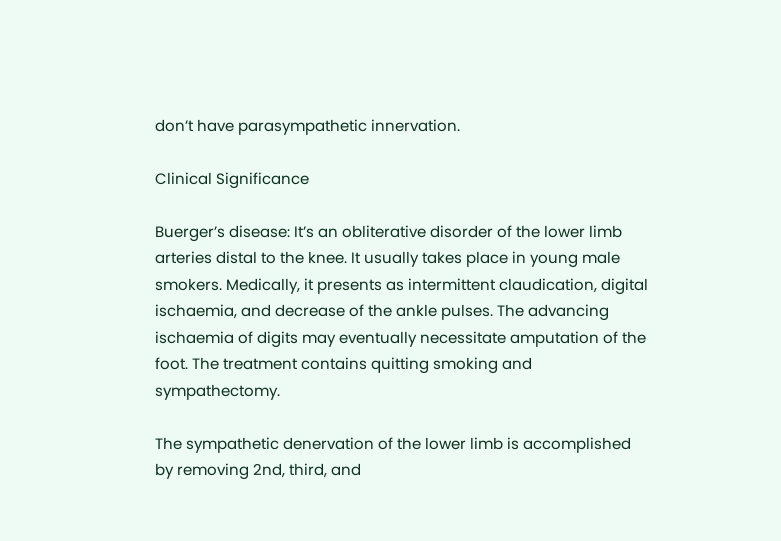don’t have parasympathetic innervation.

Clinical Significance

Buerger’s disease: It’s an obliterative disorder of the lower limb arteries distal to the knee. It usually takes place in young male smokers. Medically, it presents as intermittent claudication, digital ischaemia, and decrease of the ankle pulses. The advancing ischaemia of digits may eventually necessitate amputation of the foot. The treatment contains quitting smoking and sympathectomy.

The sympathetic denervation of the lower limb is accomplished by removing 2nd, third, and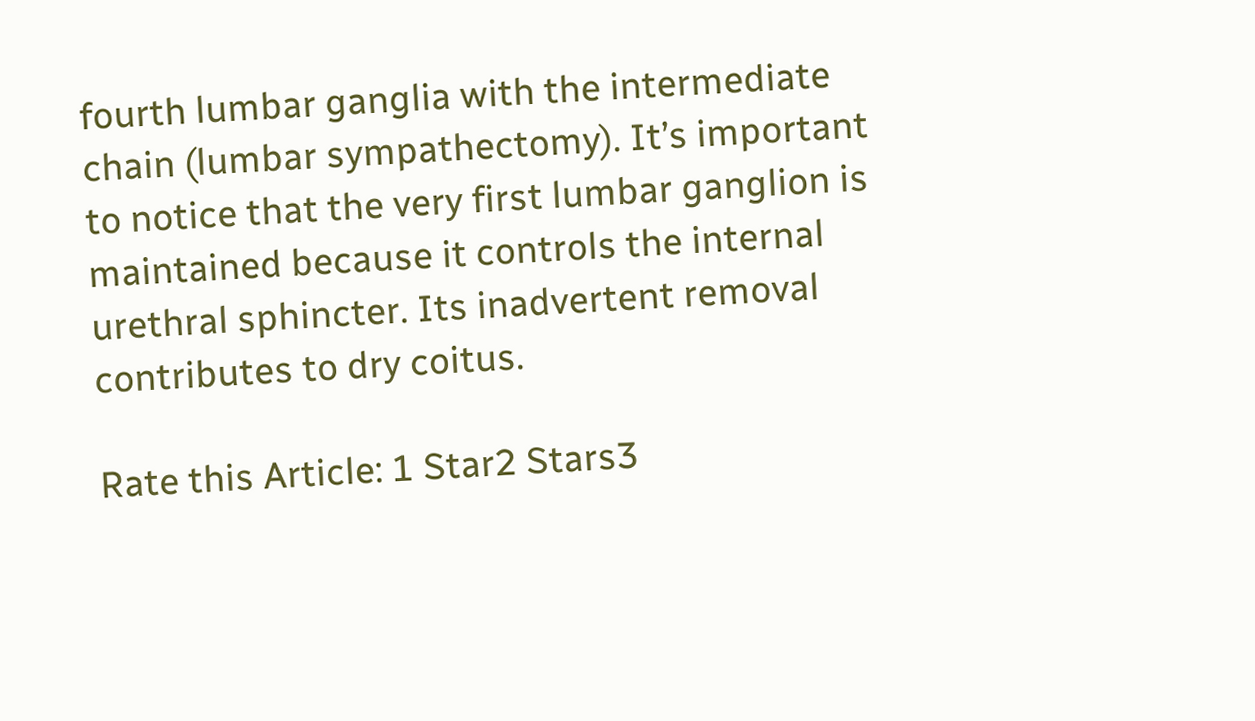fourth lumbar ganglia with the intermediate chain (lumbar sympathectomy). It’s important to notice that the very first lumbar ganglion is maintained because it controls the internal urethral sphincter. Its inadvertent removal contributes to dry coitus.

Rate this Article: 1 Star2 Stars3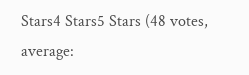Stars4 Stars5 Stars (48 votes, average: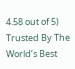4.58 out of 5)
Trusted By The World’s Best